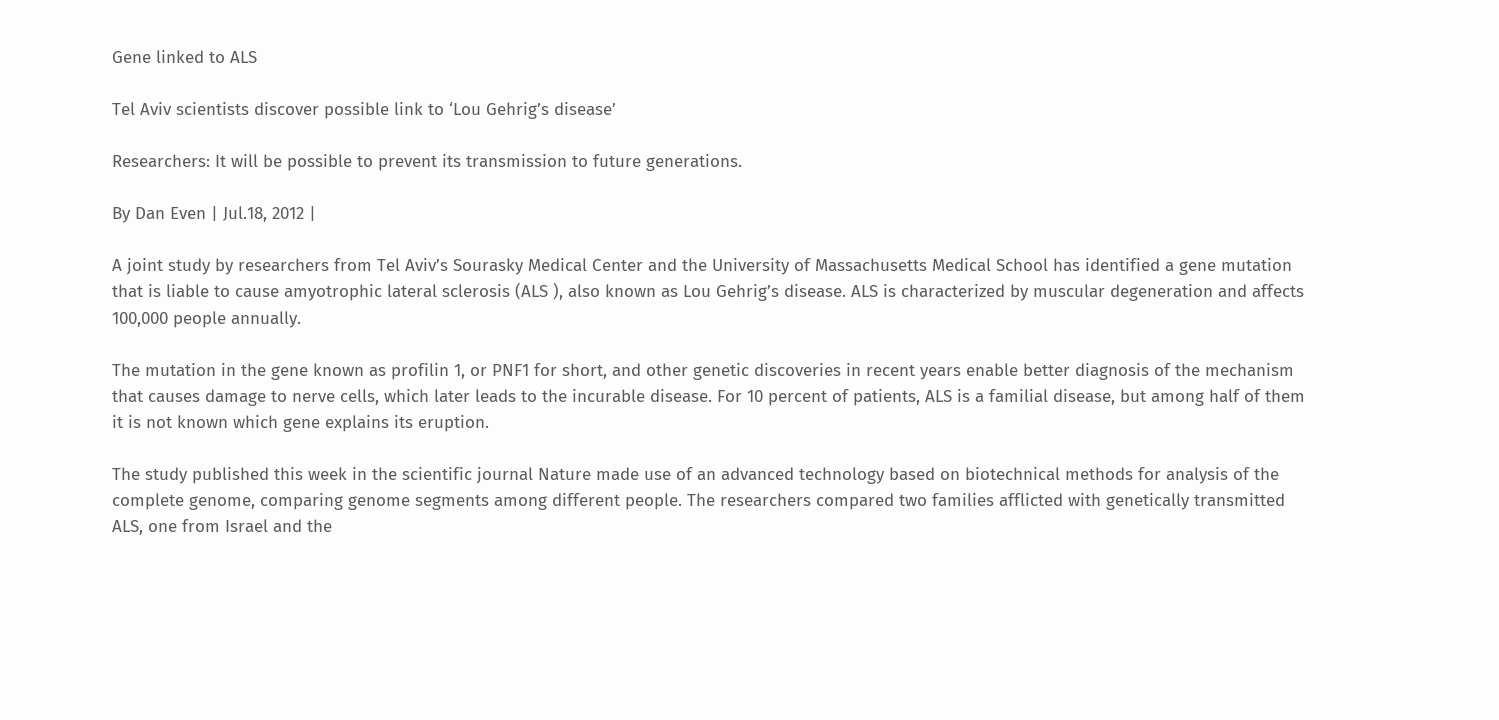Gene linked to ALS

Tel Aviv scientists discover possible link to ‘Lou Gehrig’s disease’

Researchers: It will be possible to prevent its transmission to future generations.

By Dan Even | Jul.18, 2012 |

A joint study by researchers from Tel Aviv’s Sourasky Medical Center and the University of Massachusetts Medical School has identified a gene mutation that is liable to cause amyotrophic lateral sclerosis (ALS ), also known as Lou Gehrig’s disease. ALS is characterized by muscular degeneration and affects 100,000 people annually.

The mutation in the gene known as profilin 1, or PNF1 for short, and other genetic discoveries in recent years enable better diagnosis of the mechanism that causes damage to nerve cells, which later leads to the incurable disease. For 10 percent of patients, ALS is a familial disease, but among half of them it is not known which gene explains its eruption.

The study published this week in the scientific journal Nature made use of an advanced technology based on biotechnical methods for analysis of the complete genome, comparing genome segments among different people. The researchers compared two families afflicted with genetically transmitted ALS, one from Israel and the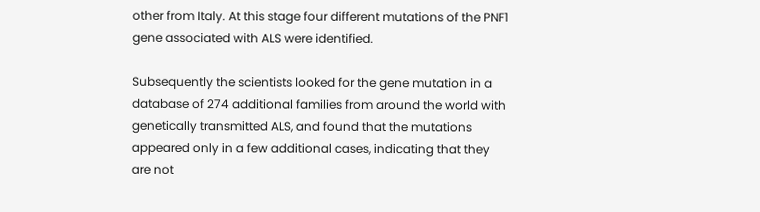other from Italy. At this stage four different mutations of the PNF1 gene associated with ALS were identified.

Subsequently the scientists looked for the gene mutation in a database of 274 additional families from around the world with genetically transmitted ALS, and found that the mutations appeared only in a few additional cases, indicating that they are not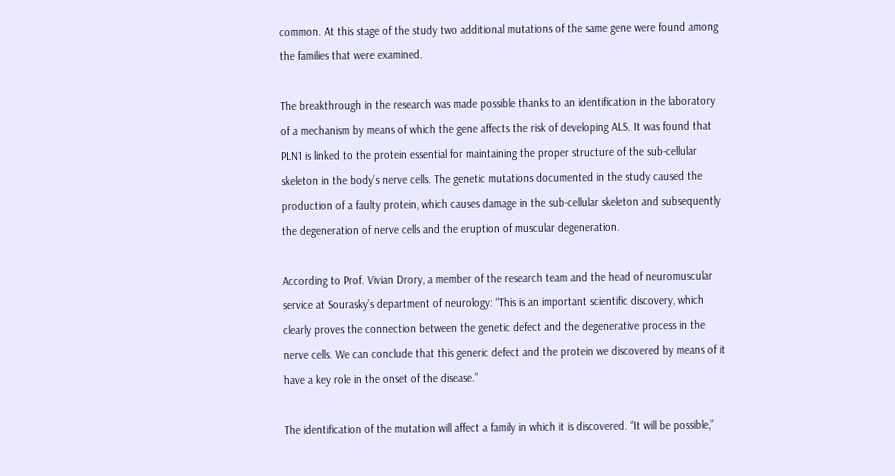common. At this stage of the study two additional mutations of the same gene were found among the families that were examined.

The breakthrough in the research was made possible thanks to an identification in the laboratory of a mechanism by means of which the gene affects the risk of developing ALS. It was found that PLN1 is linked to the protein essential for maintaining the proper structure of the sub-cellular skeleton in the body’s nerve cells. The genetic mutations documented in the study caused the production of a faulty protein, which causes damage in the sub-cellular skeleton and subsequently the degeneration of nerve cells and the eruption of muscular degeneration.

According to Prof. Vivian Drory, a member of the research team and the head of neuromuscular service at Sourasky’s department of neurology: “This is an important scientific discovery, which clearly proves the connection between the genetic defect and the degenerative process in the nerve cells. We can conclude that this generic defect and the protein we discovered by means of it have a key role in the onset of the disease.”

The identification of the mutation will affect a family in which it is discovered. “It will be possible,”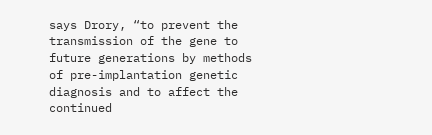says Drory, “to prevent the transmission of the gene to future generations by methods of pre-implantation genetic diagnosis and to affect the continued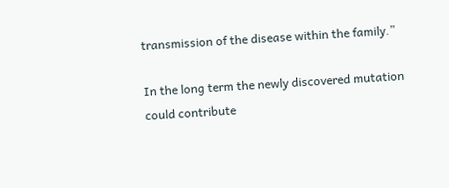transmission of the disease within the family.”

In the long term the newly discovered mutation could contribute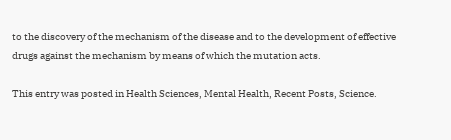to the discovery of the mechanism of the disease and to the development of effective drugs against the mechanism by means of which the mutation acts.

This entry was posted in Health Sciences, Mental Health, Recent Posts, Science.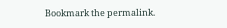Bookmark the permalink.